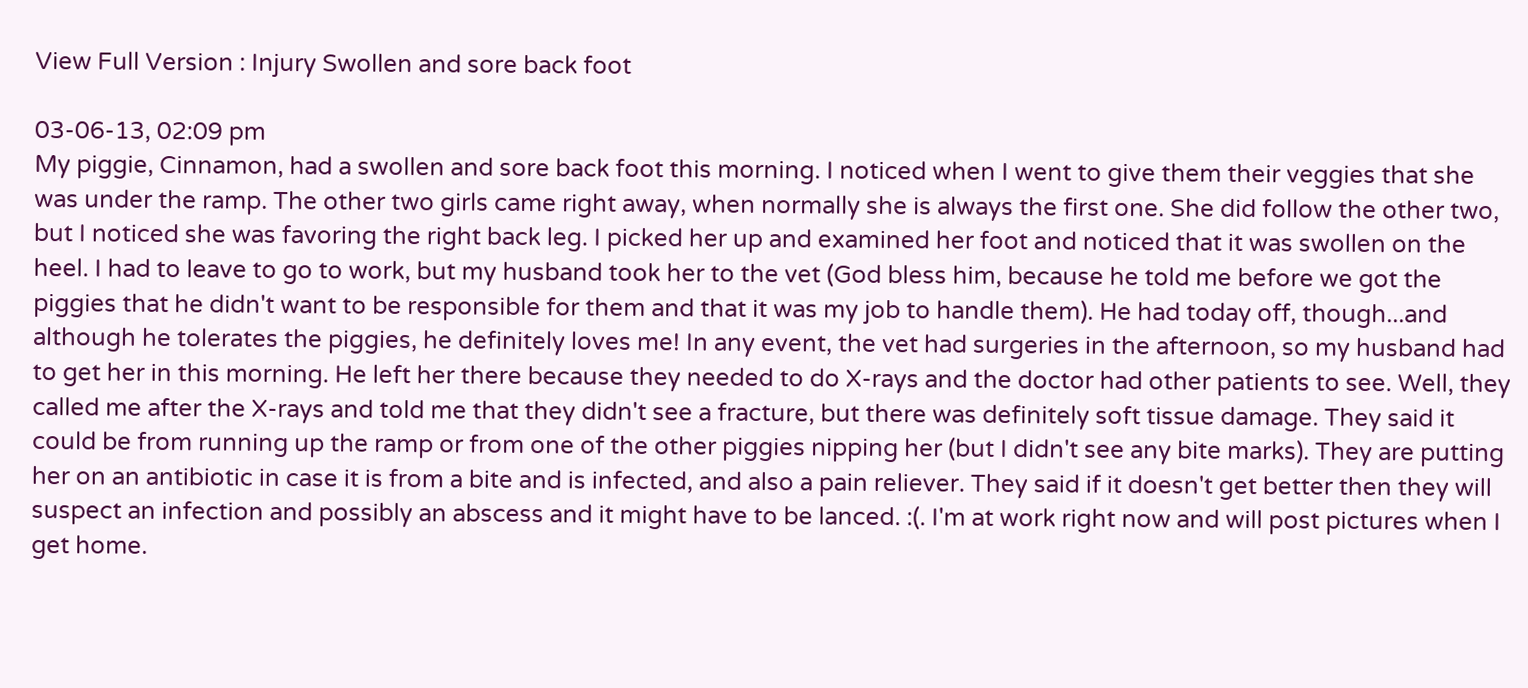View Full Version : Injury Swollen and sore back foot

03-06-13, 02:09 pm
My piggie, Cinnamon, had a swollen and sore back foot this morning. I noticed when I went to give them their veggies that she was under the ramp. The other two girls came right away, when normally she is always the first one. She did follow the other two, but I noticed she was favoring the right back leg. I picked her up and examined her foot and noticed that it was swollen on the heel. I had to leave to go to work, but my husband took her to the vet (God bless him, because he told me before we got the piggies that he didn't want to be responsible for them and that it was my job to handle them). He had today off, though...and although he tolerates the piggies, he definitely loves me! In any event, the vet had surgeries in the afternoon, so my husband had to get her in this morning. He left her there because they needed to do X-rays and the doctor had other patients to see. Well, they called me after the X-rays and told me that they didn't see a fracture, but there was definitely soft tissue damage. They said it could be from running up the ramp or from one of the other piggies nipping her (but I didn't see any bite marks). They are putting her on an antibiotic in case it is from a bite and is infected, and also a pain reliever. They said if it doesn't get better then they will suspect an infection and possibly an abscess and it might have to be lanced. :(. I'm at work right now and will post pictures when I get home.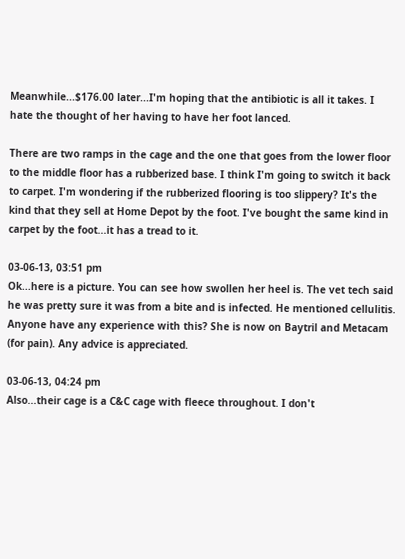Meanwhile...$176.00 later...I'm hoping that the antibiotic is all it takes. I hate the thought of her having to have her foot lanced.

There are two ramps in the cage and the one that goes from the lower floor to the middle floor has a rubberized base. I think I'm going to switch it back to carpet. I'm wondering if the rubberized flooring is too slippery? It's the kind that they sell at Home Depot by the foot. I've bought the same kind in carpet by the foot...it has a tread to it.

03-06-13, 03:51 pm
Ok...here is a picture. You can see how swollen her heel is. The vet tech said he was pretty sure it was from a bite and is infected. He mentioned cellulitis. Anyone have any experience with this? She is now on Baytril and Metacam (for pain). Any advice is appreciated.

03-06-13, 04:24 pm
Also...their cage is a C&C cage with fleece throughout. I don't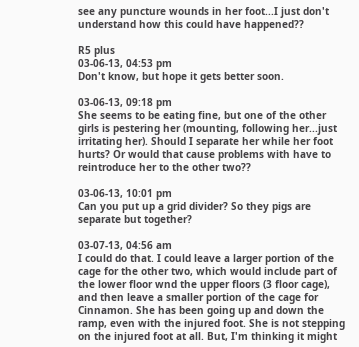see any puncture wounds in her foot...I just don't understand how this could have happened??

R5 plus
03-06-13, 04:53 pm
Don't know, but hope it gets better soon.

03-06-13, 09:18 pm
She seems to be eating fine, but one of the other girls is pestering her (mounting, following her...just irritating her). Should I separate her while her foot hurts? Or would that cause problems with have to reintroduce her to the other two??

03-06-13, 10:01 pm
Can you put up a grid divider? So they pigs are separate but together?

03-07-13, 04:56 am
I could do that. I could leave a larger portion of the cage for the other two, which would include part of the lower floor wnd the upper floors (3 floor cage), and then leave a smaller portion of the cage for Cinnamon. She has been going up and down the ramp, even with the injured foot. She is not stepping on the injured foot at all. But, I'm thinking it might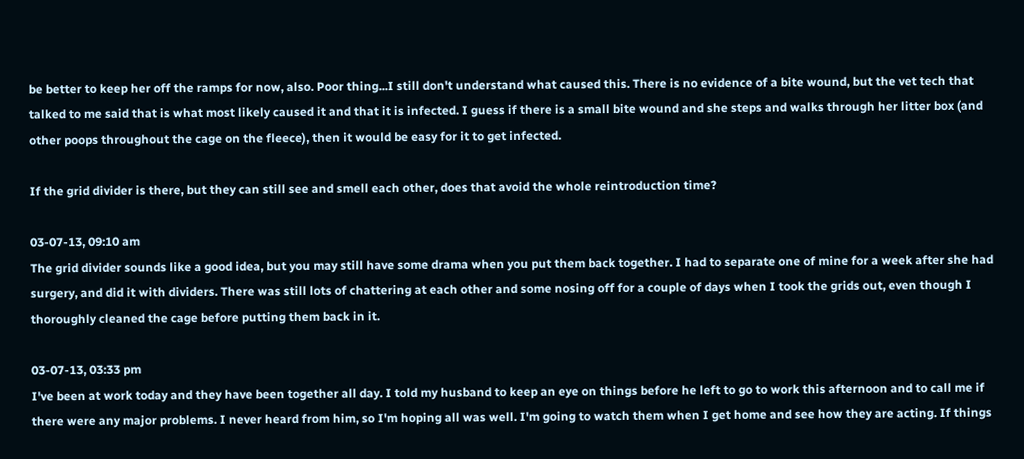be better to keep her off the ramps for now, also. Poor thing...I still don't understand what caused this. There is no evidence of a bite wound, but the vet tech that talked to me said that is what most likely caused it and that it is infected. I guess if there is a small bite wound and she steps and walks through her litter box (and other poops throughout the cage on the fleece), then it would be easy for it to get infected.

If the grid divider is there, but they can still see and smell each other, does that avoid the whole reintroduction time?

03-07-13, 09:10 am
The grid divider sounds like a good idea, but you may still have some drama when you put them back together. I had to separate one of mine for a week after she had surgery, and did it with dividers. There was still lots of chattering at each other and some nosing off for a couple of days when I took the grids out, even though I thoroughly cleaned the cage before putting them back in it.

03-07-13, 03:33 pm
I've been at work today and they have been together all day. I told my husband to keep an eye on things before he left to go to work this afternoon and to call me if there were any major problems. I never heard from him, so I'm hoping all was well. I'm going to watch them when I get home and see how they are acting. If things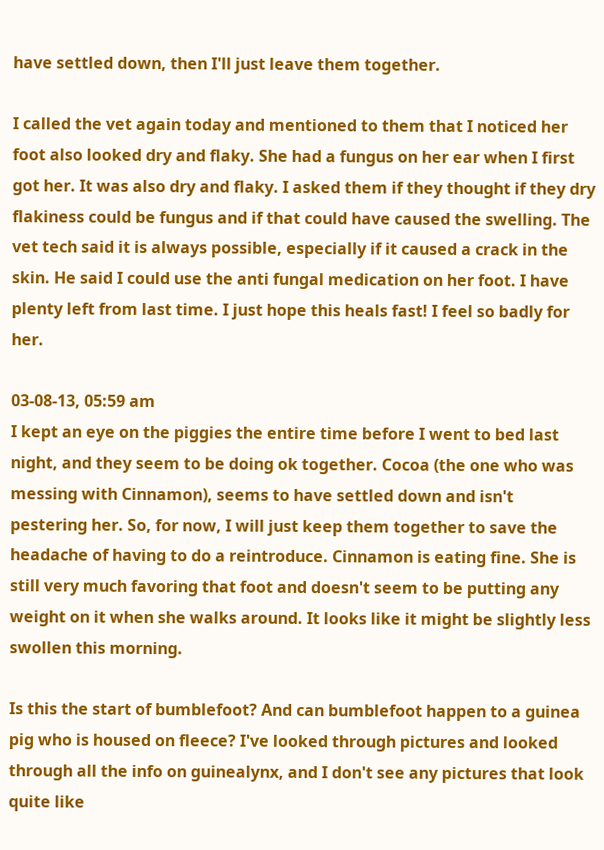have settled down, then I'll just leave them together.

I called the vet again today and mentioned to them that I noticed her foot also looked dry and flaky. She had a fungus on her ear when I first got her. It was also dry and flaky. I asked them if they thought if they dry flakiness could be fungus and if that could have caused the swelling. The vet tech said it is always possible, especially if it caused a crack in the skin. He said I could use the anti fungal medication on her foot. I have plenty left from last time. I just hope this heals fast! I feel so badly for her.

03-08-13, 05:59 am
I kept an eye on the piggies the entire time before I went to bed last night, and they seem to be doing ok together. Cocoa (the one who was messing with Cinnamon), seems to have settled down and isn't pestering her. So, for now, I will just keep them together to save the headache of having to do a reintroduce. Cinnamon is eating fine. She is still very much favoring that foot and doesn't seem to be putting any weight on it when she walks around. It looks like it might be slightly less swollen this morning.

Is this the start of bumblefoot? And can bumblefoot happen to a guinea pig who is housed on fleece? I've looked through pictures and looked through all the info on guinealynx, and I don't see any pictures that look quite like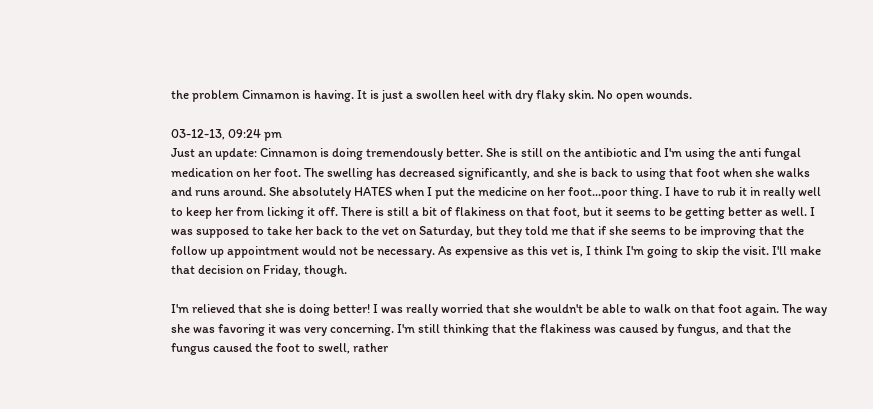the problem Cinnamon is having. It is just a swollen heel with dry flaky skin. No open wounds.

03-12-13, 09:24 pm
Just an update: Cinnamon is doing tremendously better. She is still on the antibiotic and I'm using the anti fungal medication on her foot. The swelling has decreased significantly, and she is back to using that foot when she walks and runs around. She absolutely HATES when I put the medicine on her foot...poor thing. I have to rub it in really well to keep her from licking it off. There is still a bit of flakiness on that foot, but it seems to be getting better as well. I was supposed to take her back to the vet on Saturday, but they told me that if she seems to be improving that the follow up appointment would not be necessary. As expensive as this vet is, I think I'm going to skip the visit. I'll make that decision on Friday, though.

I'm relieved that she is doing better! I was really worried that she wouldn't be able to walk on that foot again. The way she was favoring it was very concerning. I'm still thinking that the flakiness was caused by fungus, and that the fungus caused the foot to swell, rather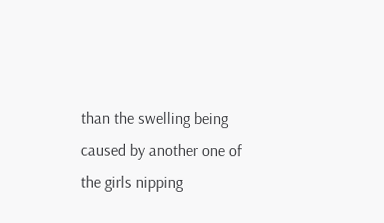than the swelling being caused by another one of the girls nipping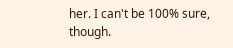her. I can't be 100% sure, though.